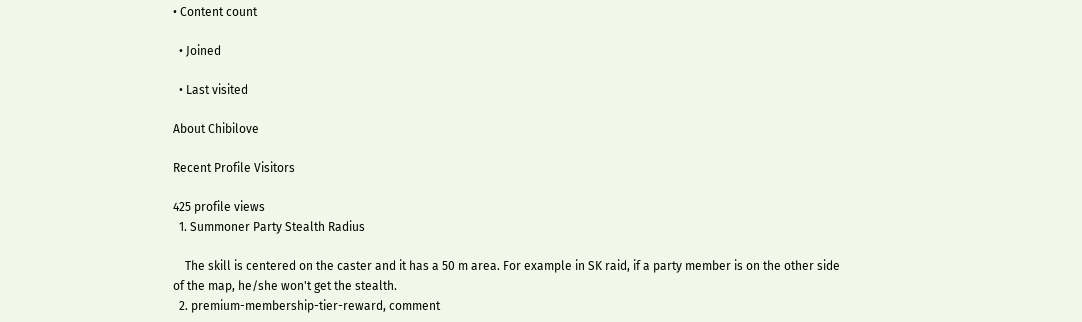• Content count

  • Joined

  • Last visited

About Chibilove

Recent Profile Visitors

425 profile views
  1. Summoner Party Stealth Radius

    The skill is centered on the caster and it has a 50 m area. For example in SK raid, if a party member is on the other side of the map, he/she won't get the stealth.
  2. premium-membership-tier-reward, comment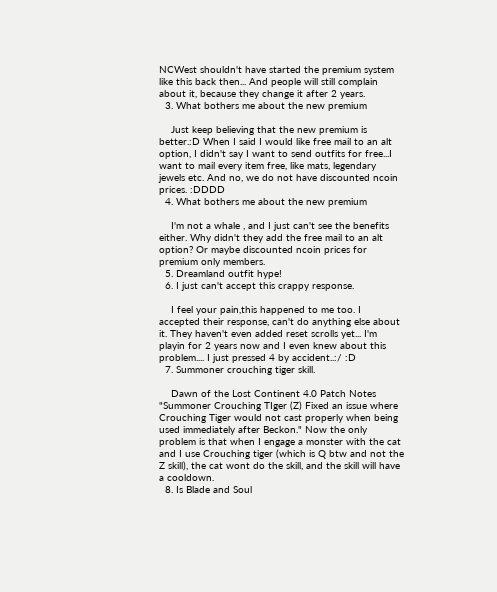NCWest shouldn't have started the premium system like this back then... And people will still complain about it, because they change it after 2 years.
  3. What bothers me about the new premium

    Just keep believing that the new premium is better.:D When I said I would like free mail to an alt option, I didn't say I want to send outfits for free...I want to mail every item free, like mats, legendary jewels etc. And no, we do not have discounted ncoin prices. :DDDD
  4. What bothers me about the new premium

    I'm not a whale , and I just can't see the benefits either. Why didn't they add the free mail to an alt option? Or maybe discounted ncoin prices for premium only members.
  5. Dreamland outfit hype!
  6. I just can't accept this crappy response.

    I feel your pain,this happened to me too. I accepted their response, can't do anything else about it. They haven't even added reset scrolls yet... I'm playin for 2 years now and I even knew about this problem.... I just pressed 4 by accident..:/ :D
  7. Summoner crouching tiger skill.

    Dawn of the Lost Continent 4.0 Patch Notes "Summoner Crouching TIger (Z) Fixed an issue where Crouching Tiger would not cast properly when being used immediately after Beckon." Now the only problem is that when I engage a monster with the cat and I use Crouching tiger (which is Q btw and not the Z skill), the cat wont do the skill, and the skill will have a cooldown.
  8. Is Blade and Soul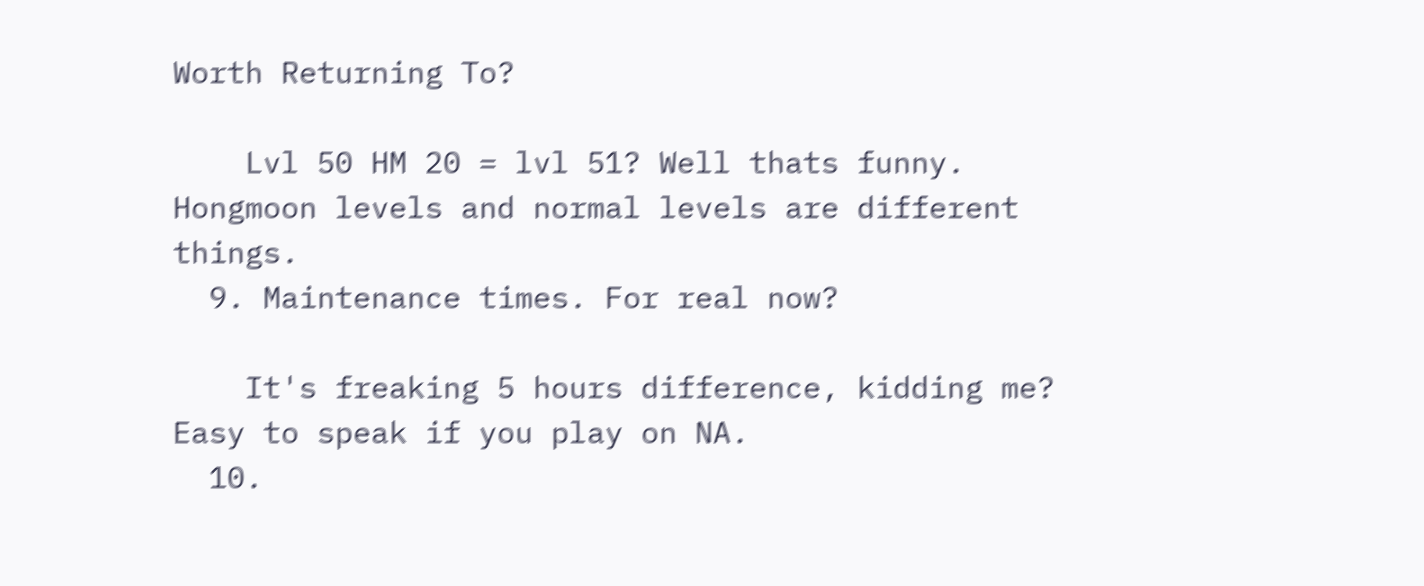Worth Returning To?

    Lvl 50 HM 20 = lvl 51? Well thats funny. Hongmoon levels and normal levels are different things.
  9. Maintenance times. For real now?

    It's freaking 5 hours difference, kidding me? Easy to speak if you play on NA.
  10.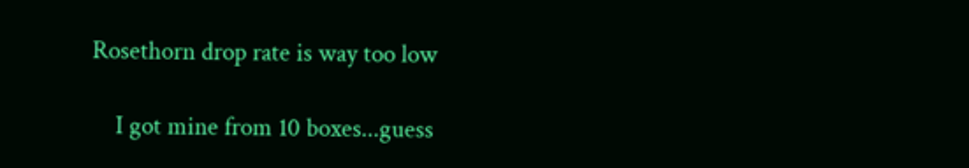Rosethorn drop rate is way too low

    I got mine from 10 boxes...guess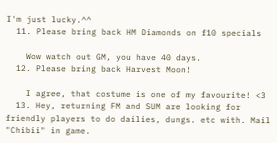I'm just lucky.^^
  11. Please bring back HM Diamonds on f10 specials

    Wow watch out GM, you have 40 days.
  12. Please bring back Harvest Moon!

    I agree, that costume is one of my favourite! <3
  13. Hey, returning FM and SUM are looking for friendly players to do dailies, dungs. etc with. Mail "Chibii" in game.